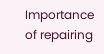Importance of repairing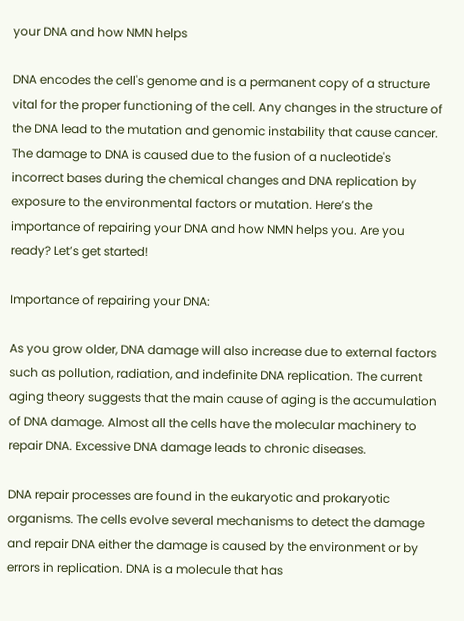your DNA and how NMN helps

DNA encodes the cell's genome and is a permanent copy of a structure vital for the proper functioning of the cell. Any changes in the structure of the DNA lead to the mutation and genomic instability that cause cancer. The damage to DNA is caused due to the fusion of a nucleotide's incorrect bases during the chemical changes and DNA replication by exposure to the environmental factors or mutation. Here’s the importance of repairing your DNA and how NMN helps you. Are you ready? Let’s get started!

Importance of repairing your DNA:

As you grow older, DNA damage will also increase due to external factors such as pollution, radiation, and indefinite DNA replication. The current aging theory suggests that the main cause of aging is the accumulation of DNA damage. Almost all the cells have the molecular machinery to repair DNA. Excessive DNA damage leads to chronic diseases.

DNA repair processes are found in the eukaryotic and prokaryotic organisms. The cells evolve several mechanisms to detect the damage and repair DNA either the damage is caused by the environment or by errors in replication. DNA is a molecule that has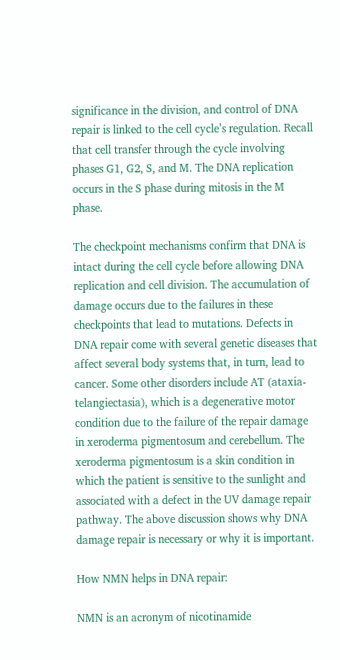significance in the division, and control of DNA repair is linked to the cell cycle’s regulation. Recall that cell transfer through the cycle involving phases G1, G2, S, and M. The DNA replication occurs in the S phase during mitosis in the M phase.

The checkpoint mechanisms confirm that DNA is intact during the cell cycle before allowing DNA replication and cell division. The accumulation of damage occurs due to the failures in these checkpoints that lead to mutations. Defects in DNA repair come with several genetic diseases that affect several body systems that, in turn, lead to cancer. Some other disorders include AT (ataxia-telangiectasia), which is a degenerative motor condition due to the failure of the repair damage in xeroderma pigmentosum and cerebellum. The xeroderma pigmentosum is a skin condition in which the patient is sensitive to the sunlight and associated with a defect in the UV damage repair pathway. The above discussion shows why DNA damage repair is necessary or why it is important.

How NMN helps in DNA repair:

NMN is an acronym of nicotinamide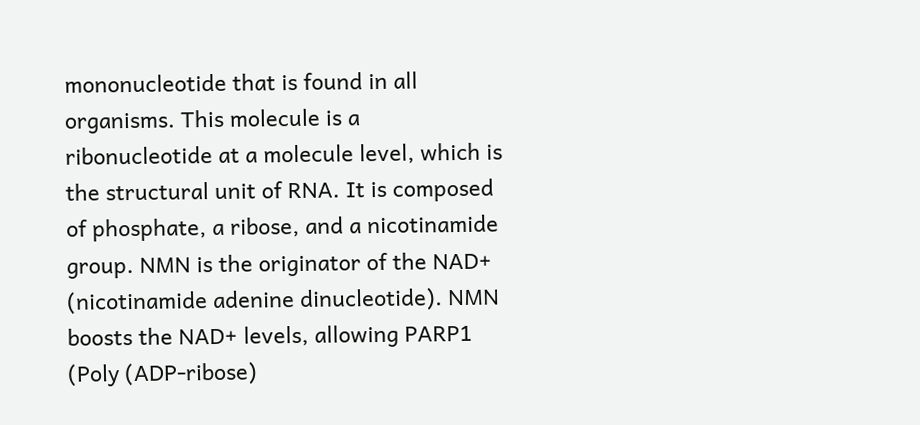mononucleotide that is found in all organisms. This molecule is a ribonucleotide at a molecule level, which is the structural unit of RNA. It is composed of phosphate, a ribose, and a nicotinamide group. NMN is the originator of the NAD+ (nicotinamide adenine dinucleotide). NMN boosts the NAD+ levels, allowing PARP1 (Poly (ADP-ribose)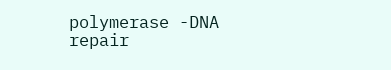polymerase -DNA repair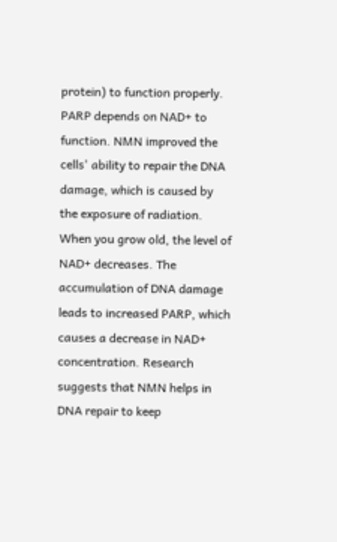protein) to function properly. PARP depends on NAD+ to function. NMN improved the cells' ability to repair the DNA damage, which is caused by the exposure of radiation. When you grow old, the level of NAD+ decreases. The accumulation of DNA damage leads to increased PARP, which causes a decrease in NAD+ concentration. Research suggests that NMN helps in DNA repair to keep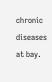chronic diseases at bay.